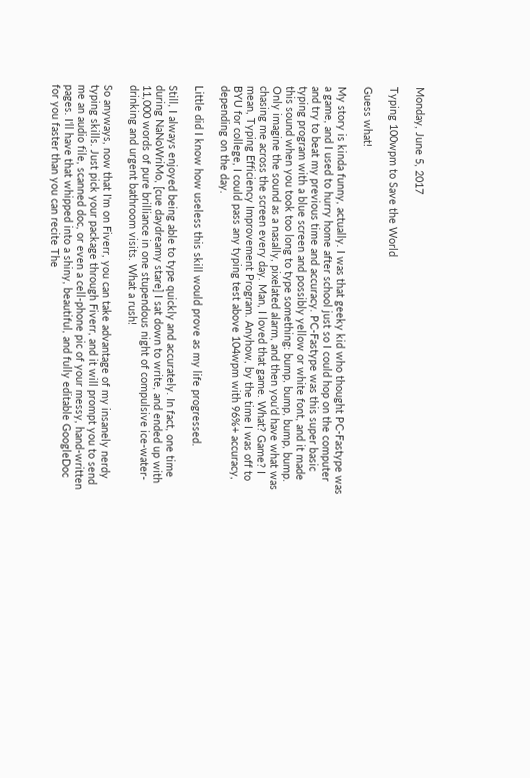Monday, June 5, 2017

Typing 100wpm to Save the World

Guess what!

My story is kinda funny, actually. I was that geeky kid who thought PC-Fastype was a game, and I used to hurry home after school just so I could hop on the computer and try to beat my previous time and accuracy. PC-Fastype was this super basic typing program with a blue screen and possibly yellow or white font, and it made this sound when you took too long to type something: bump, bump, bump, bump. Only imagine the sound as a nasally, pixelated alarm, and then you'd have what was chasing me across the screen every day. Man, I loved that game. What? Game? I mean, Typing Efficiency Improvement Program. Anyhow, by the time I was off to BYU for college, I could pass any typing test above 104wpm with 96%+ accuracy, depending on the day.

Little did I know how useless this skill would prove as my life progressed.

Still, I always enjoyed being able to type quickly and accurately. In fact, one time during NaNoWriMo, [cue daydreamy stare] I sat down to write, and ended up with 11,000 words of pure brilliance in one stupendous night of compulsive ice-water-drinking and urgent bathroom visits. What a rush!

So anyways, now that I'm on Fiverr, you can take advantage of my insanely nerdy typing skills. Just pick your package through Fiverr, and it will prompt you to send me an audio file, scanned doc, or even a cell-phone pic of your messy, hand-written pages. I'll have that whipped into a shiny, beautiful, and fully editable GoogleDoc for you faster than you can recite The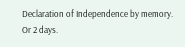Declaration of Independence by memory. Or 2 days.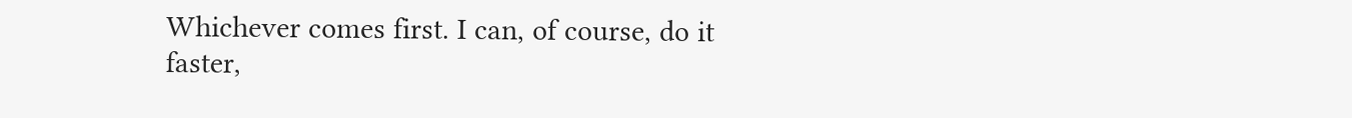Whichever comes first. I can, of course, do it faster,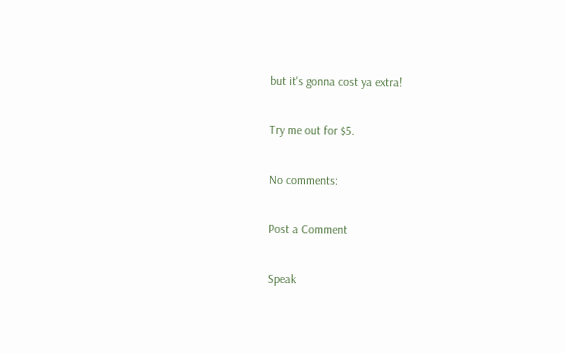but it's gonna cost ya extra!

Try me out for $5.

No comments:

Post a Comment

Speak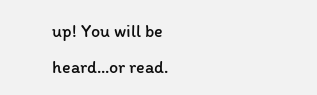up! You will be heard...or read.